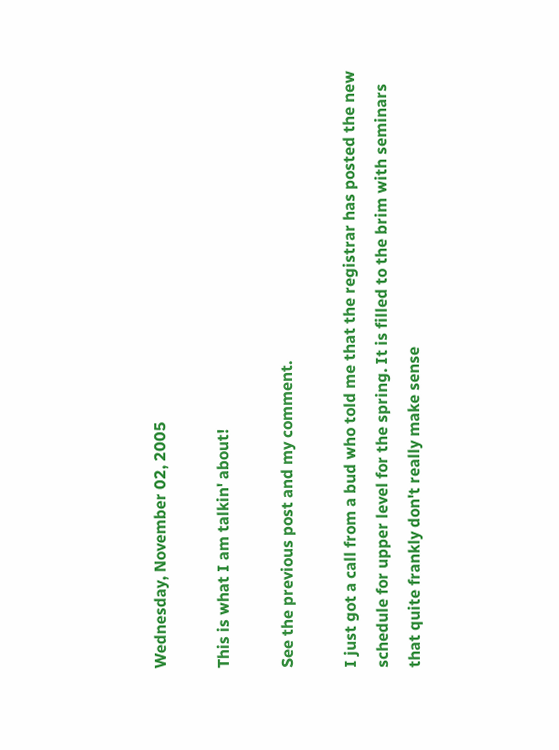Wednesday, November 02, 2005

This is what I am talkin' about!

See the previous post and my comment.

I just got a call from a bud who told me that the registrar has posted the new schedule for upper level for the spring. It is filled to the brim with seminars that quite frankly don't really make sense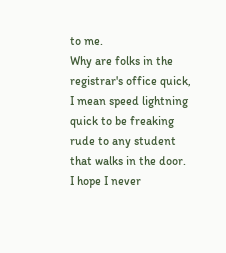to me.
Why are folks in the registrar's office quick, I mean speed lightning quick to be freaking rude to any student that walks in the door. I hope I never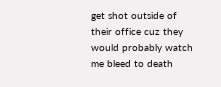get shot outside of their office cuz they would probably watch me bleed to death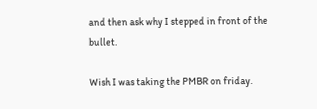and then ask why I stepped in front of the bullet.

Wish I was taking the PMBR on friday.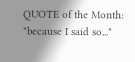QUOTE of the Month: "because I said so..."